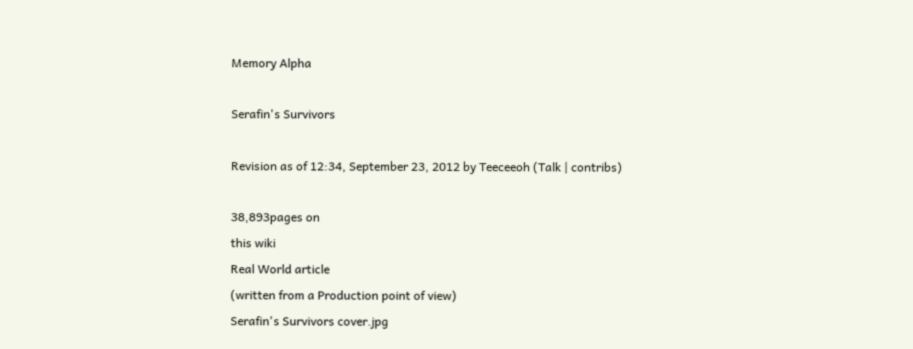Memory Alpha

Serafin's Survivors

Revision as of 12:34, September 23, 2012 by Teeceeoh (Talk | contribs)

38,893pages on
this wiki
Real World article
(written from a Production point of view)
Serafin's Survivors cover.jpg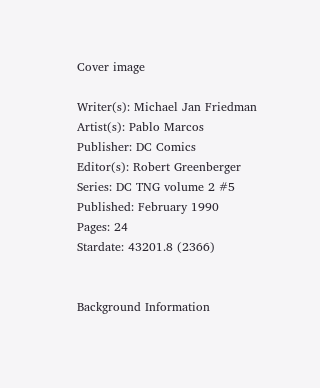Cover image

Writer(s): Michael Jan Friedman
Artist(s): Pablo Marcos
Publisher: DC Comics
Editor(s): Robert Greenberger
Series: DC TNG volume 2 #5
Published: February 1990
Pages: 24
Stardate: 43201.8 (2366)


Background Information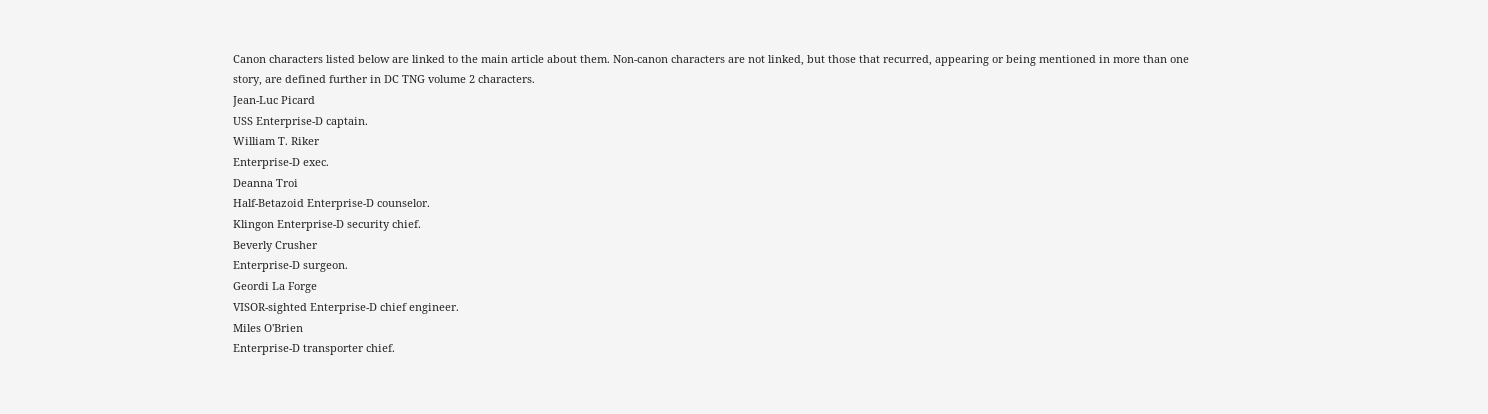Canon characters listed below are linked to the main article about them. Non-canon characters are not linked, but those that recurred, appearing or being mentioned in more than one story, are defined further in DC TNG volume 2 characters.
Jean-Luc Picard
USS Enterprise-D captain.
William T. Riker
Enterprise-D exec.
Deanna Troi
Half-Betazoid Enterprise-D counselor.
Klingon Enterprise-D security chief.
Beverly Crusher
Enterprise-D surgeon.
Geordi La Forge
VISOR-sighted Enterprise-D chief engineer.
Miles O'Brien
Enterprise-D transporter chief.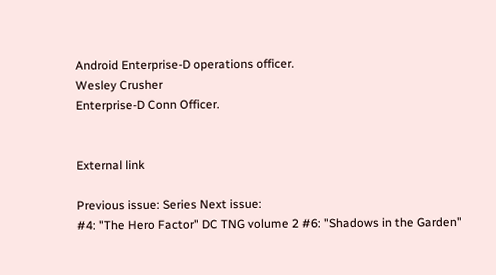Android Enterprise-D operations officer.
Wesley Crusher
Enterprise-D Conn Officer.


External link

Previous issue: Series Next issue:
#4: "The Hero Factor" DC TNG volume 2 #6: "Shadows in the Garden"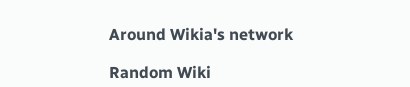Around Wikia's network

Random Wiki